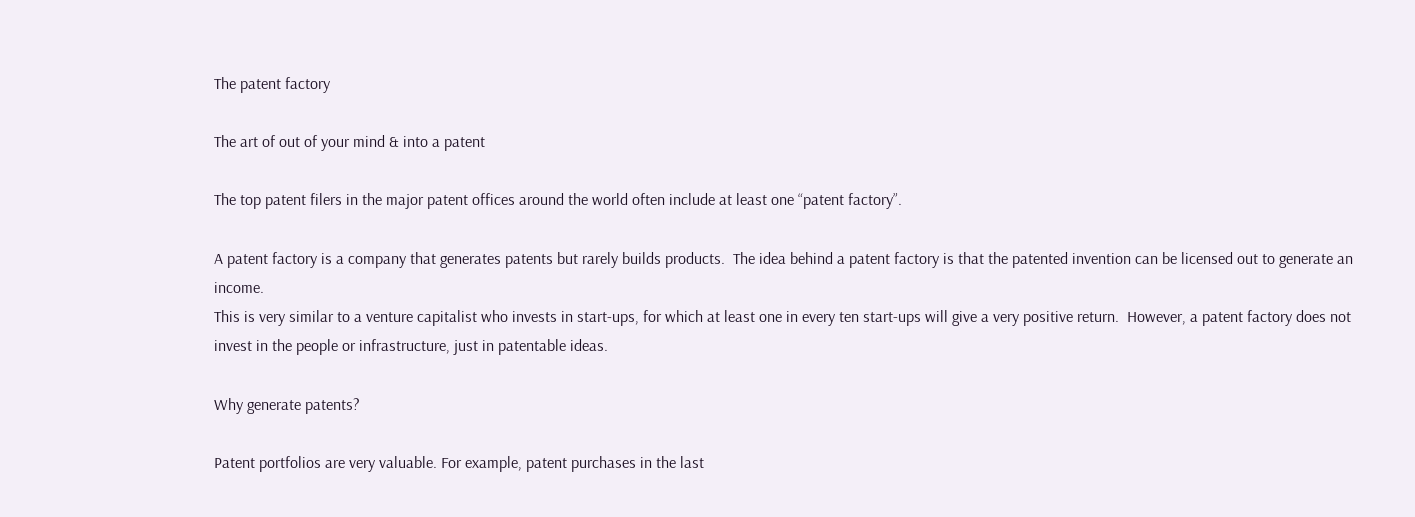The patent factory

The art of out of your mind & into a patent

The top patent filers in the major patent offices around the world often include at least one “patent factory”.

A patent factory is a company that generates patents but rarely builds products.  The idea behind a patent factory is that the patented invention can be licensed out to generate an income.
This is very similar to a venture capitalist who invests in start-ups, for which at least one in every ten start-ups will give a very positive return.  However, a patent factory does not invest in the people or infrastructure, just in patentable ideas.

Why generate patents?

Patent portfolios are very valuable. For example, patent purchases in the last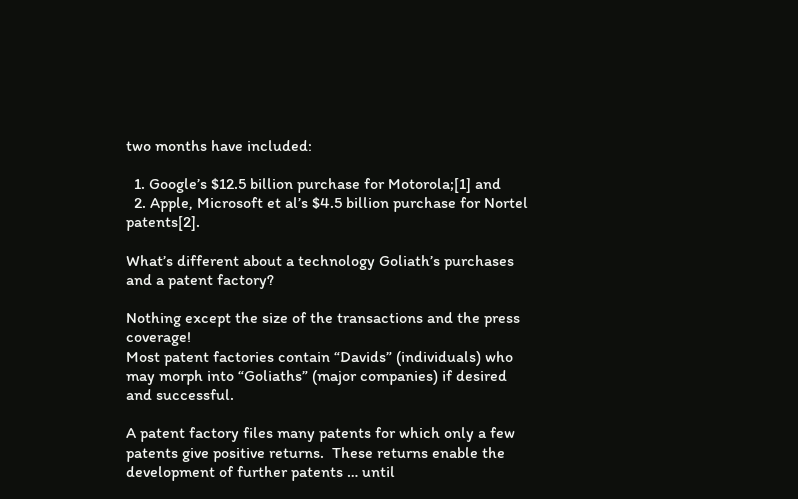two months have included:

  1. Google’s $12.5 billion purchase for Motorola;[1] and
  2. Apple, Microsoft et al’s $4.5 billion purchase for Nortel patents[2].

What’s different about a technology Goliath’s purchases and a patent factory?

Nothing except the size of the transactions and the press coverage!
Most patent factories contain “Davids” (individuals) who may morph into “Goliaths” (major companies) if desired and successful.

A patent factory files many patents for which only a few patents give positive returns.  These returns enable the development of further patents … until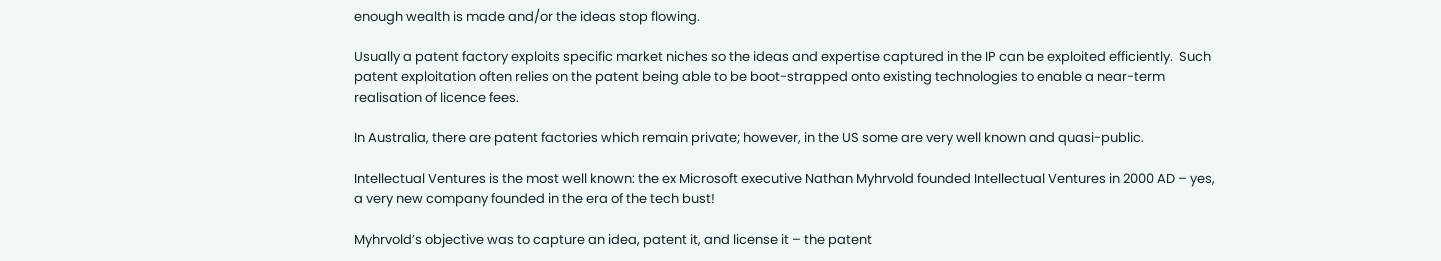enough wealth is made and/or the ideas stop flowing.

Usually a patent factory exploits specific market niches so the ideas and expertise captured in the IP can be exploited efficiently.  Such patent exploitation often relies on the patent being able to be boot-strapped onto existing technologies to enable a near-term realisation of licence fees.

In Australia, there are patent factories which remain private; however, in the US some are very well known and quasi-public.

Intellectual Ventures is the most well known: the ex Microsoft executive Nathan Myhrvold founded Intellectual Ventures in 2000 AD – yes, a very new company founded in the era of the tech bust!

Myhrvold’s objective was to capture an idea, patent it, and license it – the patent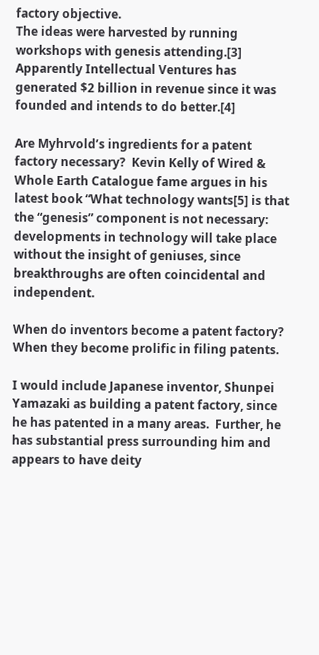factory objective.
The ideas were harvested by running workshops with genesis attending.[3]  Apparently Intellectual Ventures has generated $2 billion in revenue since it was founded and intends to do better.[4]

Are Myhrvold’s ingredients for a patent factory necessary?  Kevin Kelly of Wired & Whole Earth Catalogue fame argues in his latest book “What technology wants[5] is that the “genesis” component is not necessary: developments in technology will take place without the insight of geniuses, since breakthroughs are often coincidental and independent.

When do inventors become a patent factory? When they become prolific in filing patents.

I would include Japanese inventor, Shunpei Yamazaki as building a patent factory, since he has patented in a many areas.  Further, he has substantial press surrounding him and appears to have deity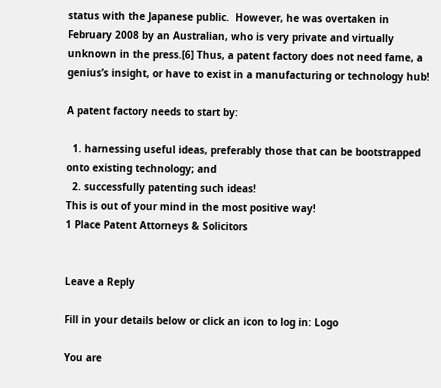status with the Japanese public.  However, he was overtaken in February 2008 by an Australian, who is very private and virtually unknown in the press.[6] Thus, a patent factory does not need fame, a genius’s insight, or have to exist in a manufacturing or technology hub!

A patent factory needs to start by:

  1. harnessing useful ideas, preferably those that can be bootstrapped onto existing technology; and
  2. successfully patenting such ideas!
This is out of your mind in the most positive way!
1 Place Patent Attorneys & Solicitors


Leave a Reply

Fill in your details below or click an icon to log in: Logo

You are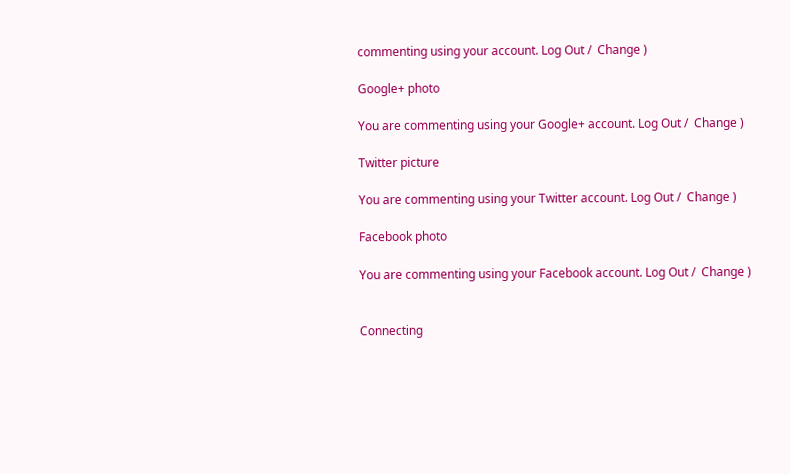commenting using your account. Log Out /  Change )

Google+ photo

You are commenting using your Google+ account. Log Out /  Change )

Twitter picture

You are commenting using your Twitter account. Log Out /  Change )

Facebook photo

You are commenting using your Facebook account. Log Out /  Change )


Connecting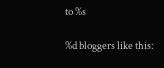to %s

%d bloggers like this: